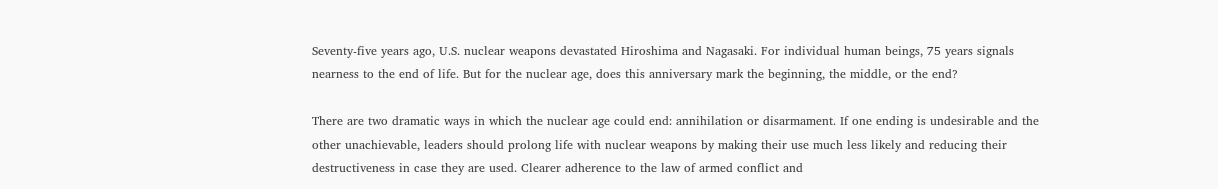Seventy-five years ago, U.S. nuclear weapons devastated Hiroshima and Nagasaki. For individual human beings, 75 years signals nearness to the end of life. But for the nuclear age, does this anniversary mark the beginning, the middle, or the end?

There are two dramatic ways in which the nuclear age could end: annihilation or disarmament. If one ending is undesirable and the other unachievable, leaders should prolong life with nuclear weapons by making their use much less likely and reducing their destructiveness in case they are used. Clearer adherence to the law of armed conflict and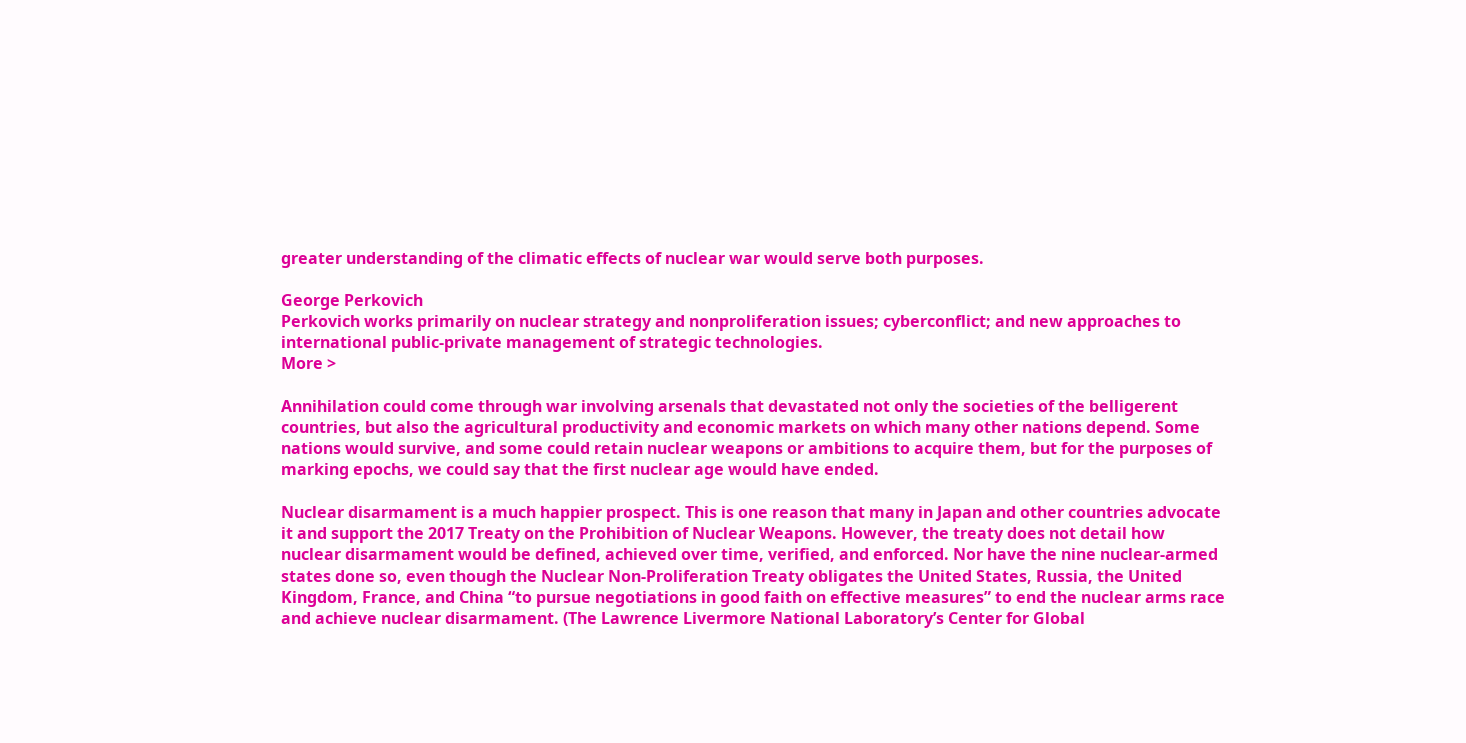greater understanding of the climatic effects of nuclear war would serve both purposes.

George Perkovich
Perkovich works primarily on nuclear strategy and nonproliferation issues; cyberconflict; and new approaches to international public-private management of strategic technologies.
More >

Annihilation could come through war involving arsenals that devastated not only the societies of the belligerent countries, but also the agricultural productivity and economic markets on which many other nations depend. Some nations would survive, and some could retain nuclear weapons or ambitions to acquire them, but for the purposes of marking epochs, we could say that the first nuclear age would have ended.

Nuclear disarmament is a much happier prospect. This is one reason that many in Japan and other countries advocate it and support the 2017 Treaty on the Prohibition of Nuclear Weapons. However, the treaty does not detail how nuclear disarmament would be defined, achieved over time, verified, and enforced. Nor have the nine nuclear-armed states done so, even though the Nuclear Non-Proliferation Treaty obligates the United States, Russia, the United Kingdom, France, and China “to pursue negotiations in good faith on effective measures” to end the nuclear arms race and achieve nuclear disarmament. (The Lawrence Livermore National Laboratory’s Center for Global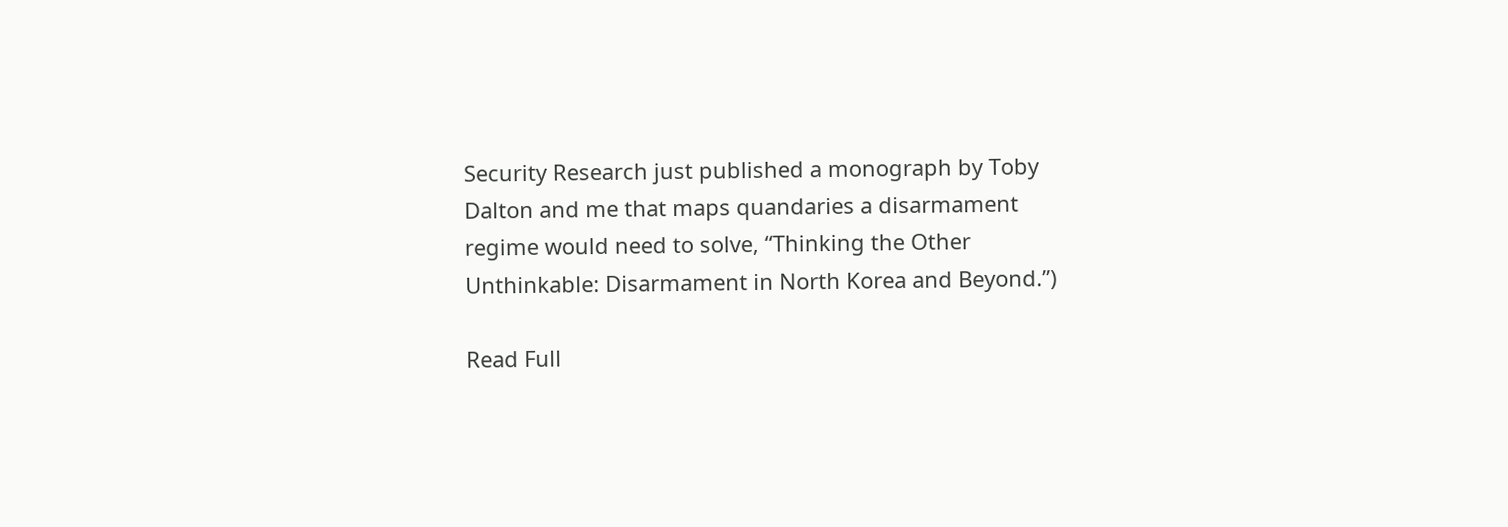Security Research just published a monograph by Toby Dalton and me that maps quandaries a disarmament regime would need to solve, “Thinking the Other Unthinkable: Disarmament in North Korea and Beyond.”)

Read Full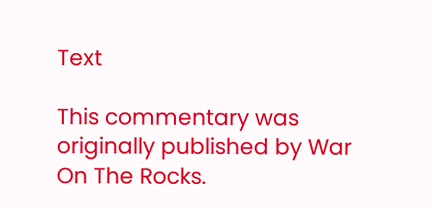Text

This commentary was originally published by War On The Rocks.